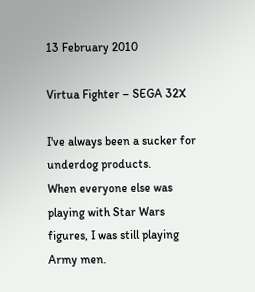13 February 2010

Virtua Fighter – SEGA 32X

I've always been a sucker for underdog products.
When everyone else was playing with Star Wars figures, I was still playing Army men.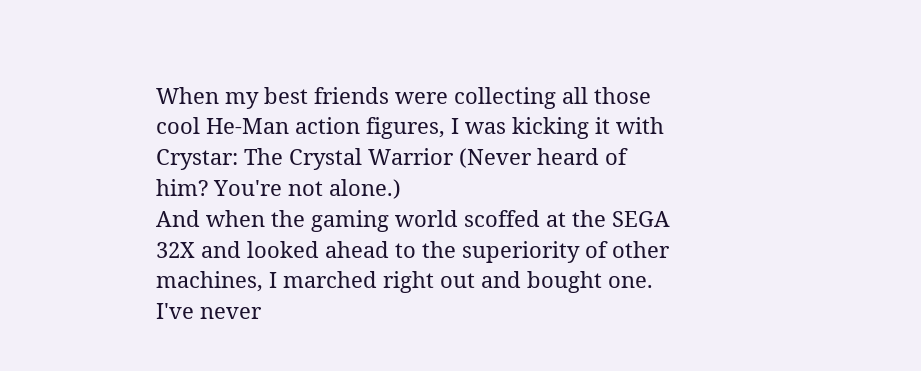When my best friends were collecting all those cool He-Man action figures, I was kicking it with Crystar: The Crystal Warrior (Never heard of him? You're not alone.)
And when the gaming world scoffed at the SEGA 32X and looked ahead to the superiority of other machines, I marched right out and bought one.
I've never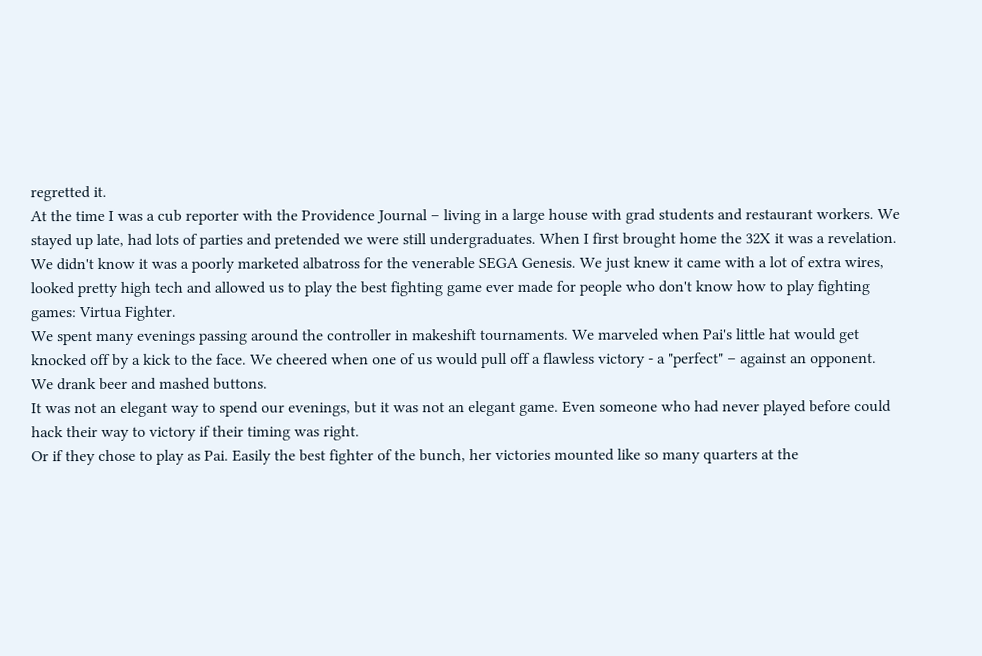regretted it.
At the time I was a cub reporter with the Providence Journal – living in a large house with grad students and restaurant workers. We stayed up late, had lots of parties and pretended we were still undergraduates. When I first brought home the 32X it was a revelation. We didn't know it was a poorly marketed albatross for the venerable SEGA Genesis. We just knew it came with a lot of extra wires, looked pretty high tech and allowed us to play the best fighting game ever made for people who don't know how to play fighting games: Virtua Fighter.
We spent many evenings passing around the controller in makeshift tournaments. We marveled when Pai's little hat would get knocked off by a kick to the face. We cheered when one of us would pull off a flawless victory - a "perfect" – against an opponent.
We drank beer and mashed buttons.
It was not an elegant way to spend our evenings, but it was not an elegant game. Even someone who had never played before could hack their way to victory if their timing was right.
Or if they chose to play as Pai. Easily the best fighter of the bunch, her victories mounted like so many quarters at the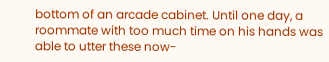bottom of an arcade cabinet. Until one day, a roommate with too much time on his hands was able to utter these now-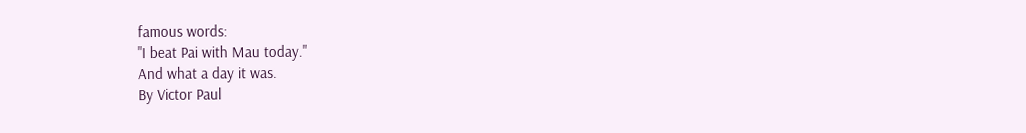famous words:
"I beat Pai with Mau today."
And what a day it was.
By Victor Paul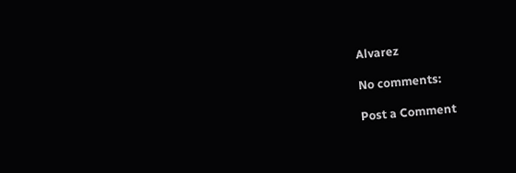Alvarez

No comments:

Post a Comment